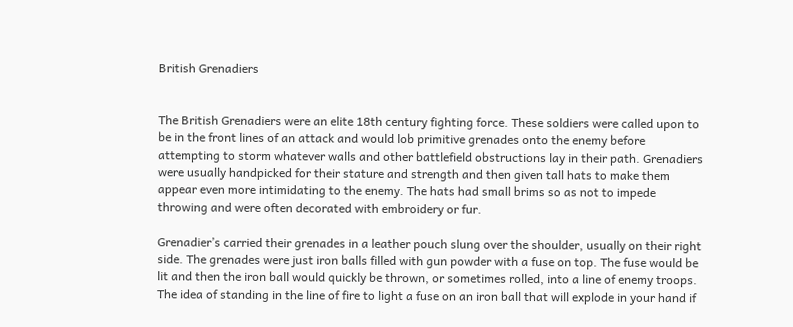British Grenadiers


The British Grenadiers were an elite 18th century fighting force. These soldiers were called upon to be in the front lines of an attack and would lob primitive grenades onto the enemy before attempting to storm whatever walls and other battlefield obstructions lay in their path. Grenadiers were usually handpicked for their stature and strength and then given tall hats to make them appear even more intimidating to the enemy. The hats had small brims so as not to impede throwing and were often decorated with embroidery or fur.

Grenadier’s carried their grenades in a leather pouch slung over the shoulder, usually on their right side. The grenades were just iron balls filled with gun powder with a fuse on top. The fuse would be lit and then the iron ball would quickly be thrown, or sometimes rolled, into a line of enemy troops. The idea of standing in the line of fire to light a fuse on an iron ball that will explode in your hand if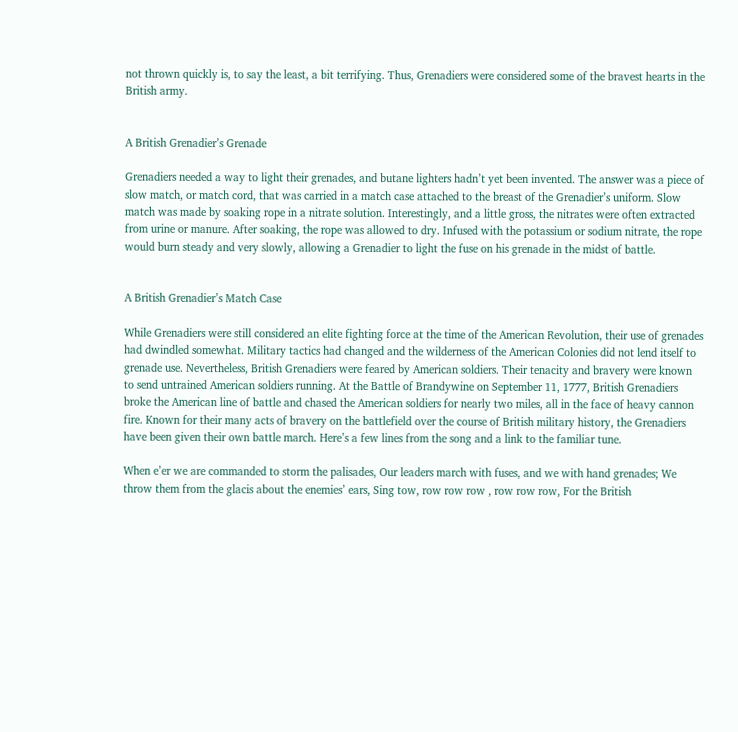not thrown quickly is, to say the least, a bit terrifying. Thus, Grenadiers were considered some of the bravest hearts in the British army.


A British Grenadier’s Grenade

Grenadiers needed a way to light their grenades, and butane lighters hadn’t yet been invented. The answer was a piece of slow match, or match cord, that was carried in a match case attached to the breast of the Grenadier’s uniform. Slow match was made by soaking rope in a nitrate solution. Interestingly, and a little gross, the nitrates were often extracted from urine or manure. After soaking, the rope was allowed to dry. Infused with the potassium or sodium nitrate, the rope would burn steady and very slowly, allowing a Grenadier to light the fuse on his grenade in the midst of battle.


A British Grenadier’s Match Case

While Grenadiers were still considered an elite fighting force at the time of the American Revolution, their use of grenades had dwindled somewhat. Military tactics had changed and the wilderness of the American Colonies did not lend itself to grenade use. Nevertheless, British Grenadiers were feared by American soldiers. Their tenacity and bravery were known to send untrained American soldiers running. At the Battle of Brandywine on September 11, 1777, British Grenadiers broke the American line of battle and chased the American soldiers for nearly two miles, all in the face of heavy cannon fire. Known for their many acts of bravery on the battlefield over the course of British military history, the Grenadiers have been given their own battle march. Here’s a few lines from the song and a link to the familiar tune.

When e’er we are commanded to storm the palisades, Our leaders march with fuses, and we with hand grenades; We throw them from the glacis about the enemies’ ears, Sing tow, row row row , row row row, For the British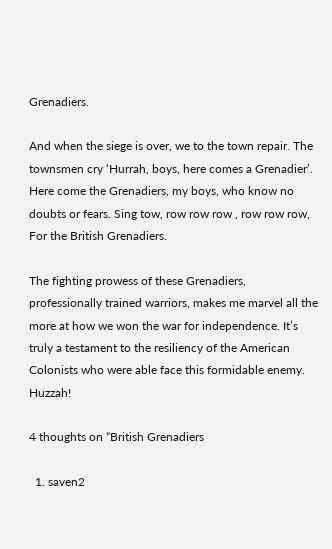Grenadiers.

And when the siege is over, we to the town repair. The townsmen cry ‘Hurrah, boys, here comes a Grenadier’. Here come the Grenadiers, my boys, who know no doubts or fears. Sing tow, row row row , row row row, For the British Grenadiers.

The fighting prowess of these Grenadiers, professionally trained warriors, makes me marvel all the more at how we won the war for independence. It’s truly a testament to the resiliency of the American Colonists who were able face this formidable enemy. Huzzah!

4 thoughts on “British Grenadiers

  1. saven2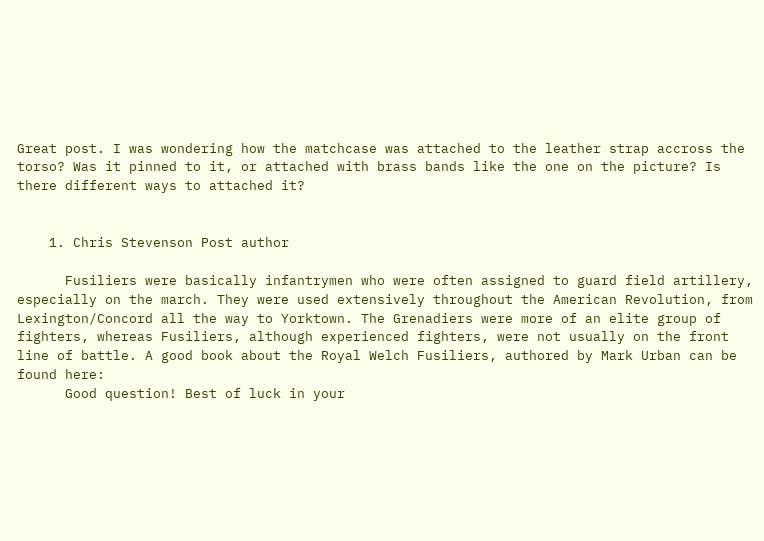Great post. I was wondering how the matchcase was attached to the leather strap accross the torso? Was it pinned to it, or attached with brass bands like the one on the picture? Is there different ways to attached it?


    1. Chris Stevenson Post author

      Fusiliers were basically infantrymen who were often assigned to guard field artillery, especially on the march. They were used extensively throughout the American Revolution, from Lexington/Concord all the way to Yorktown. The Grenadiers were more of an elite group of fighters, whereas Fusiliers, although experienced fighters, were not usually on the front line of battle. A good book about the Royal Welch Fusiliers, authored by Mark Urban can be found here:
      Good question! Best of luck in your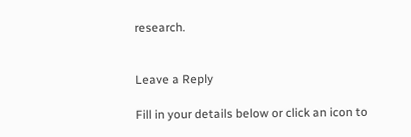research.


Leave a Reply

Fill in your details below or click an icon to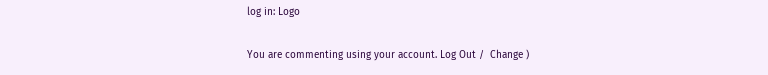log in: Logo

You are commenting using your account. Log Out /  Change )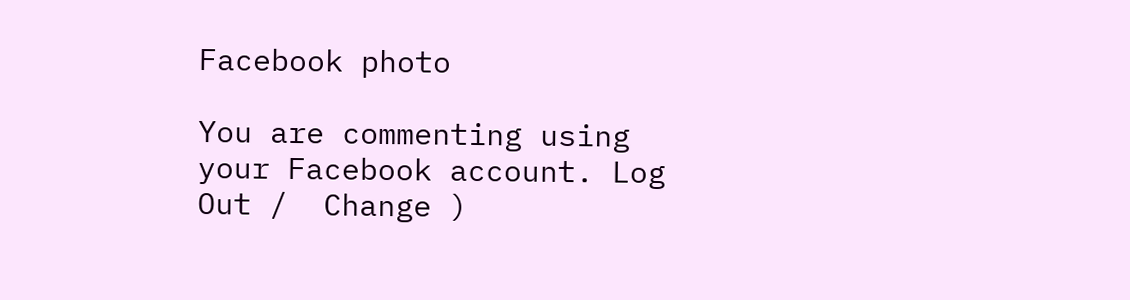Facebook photo

You are commenting using your Facebook account. Log Out /  Change )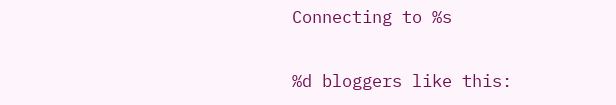Connecting to %s

%d bloggers like this: